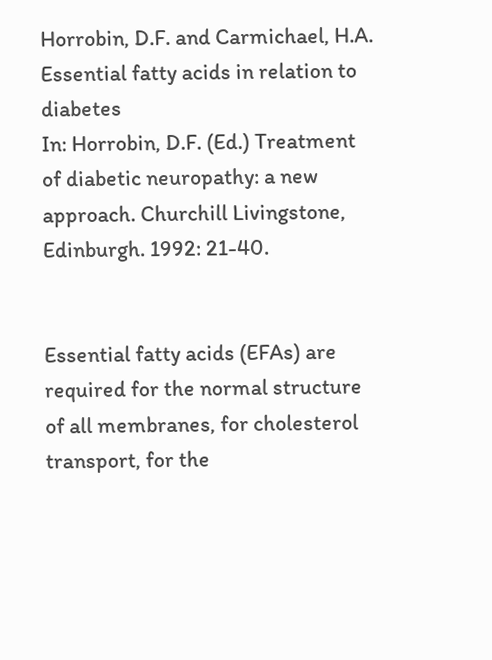Horrobin, D.F. and Carmichael, H.A.
Essential fatty acids in relation to diabetes
In: Horrobin, D.F. (Ed.) Treatment of diabetic neuropathy: a new approach. Churchill Livingstone, Edinburgh. 1992: 21-40.


Essential fatty acids (EFAs) are required for the normal structure of all membranes, for cholesterol transport, for the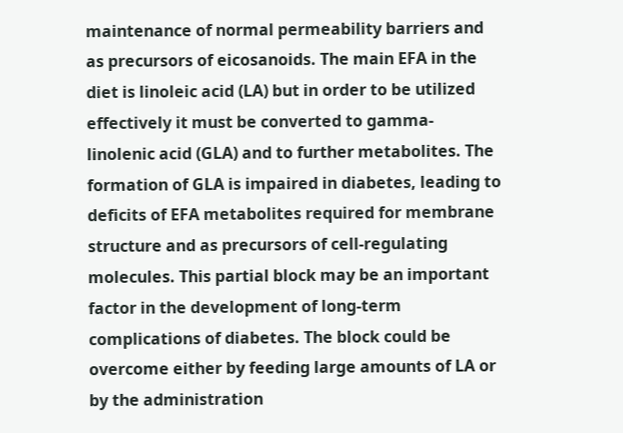maintenance of normal permeability barriers and as precursors of eicosanoids. The main EFA in the diet is linoleic acid (LA) but in order to be utilized effectively it must be converted to gamma-linolenic acid (GLA) and to further metabolites. The formation of GLA is impaired in diabetes, leading to deficits of EFA metabolites required for membrane structure and as precursors of cell-regulating molecules. This partial block may be an important factor in the development of long-term complications of diabetes. The block could be overcome either by feeding large amounts of LA or by the administration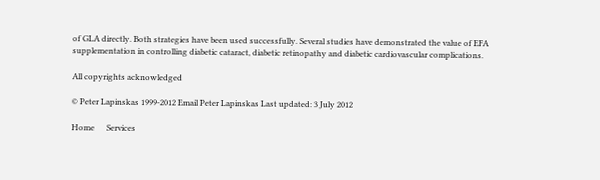of GLA directly. Both strategies have been used successfully. Several studies have demonstrated the value of EFA supplementation in controlling diabetic cataract, diabetic retinopathy and diabetic cardiovascular complications.

All copyrights acknowledged

© Peter Lapinskas 1999-2012 Email Peter Lapinskas Last updated: 3 July 2012

Home      Services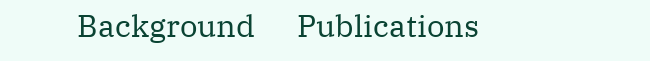Background      Publications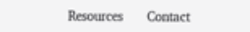Resources      Contact